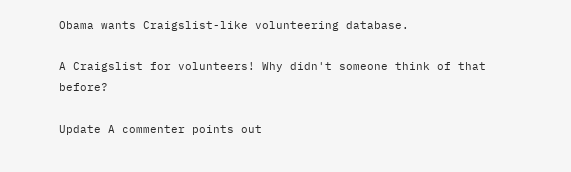Obama wants Craigslist-like volunteering database.

A Craigslist for volunteers! Why didn't someone think of that before?

Update A commenter points out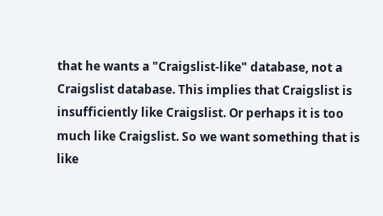that he wants a "Craigslist-like" database, not a Craigslist database. This implies that Craigslist is insufficiently like Craigslist. Or perhaps it is too much like Craigslist. So we want something that is like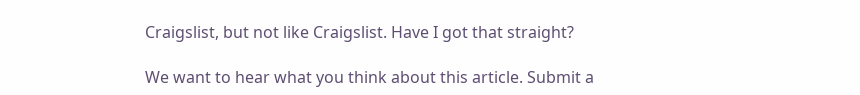Craigslist, but not like Craigslist. Have I got that straight?

We want to hear what you think about this article. Submit a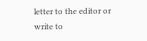letter to the editor or write to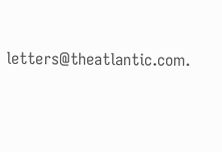letters@theatlantic.com.